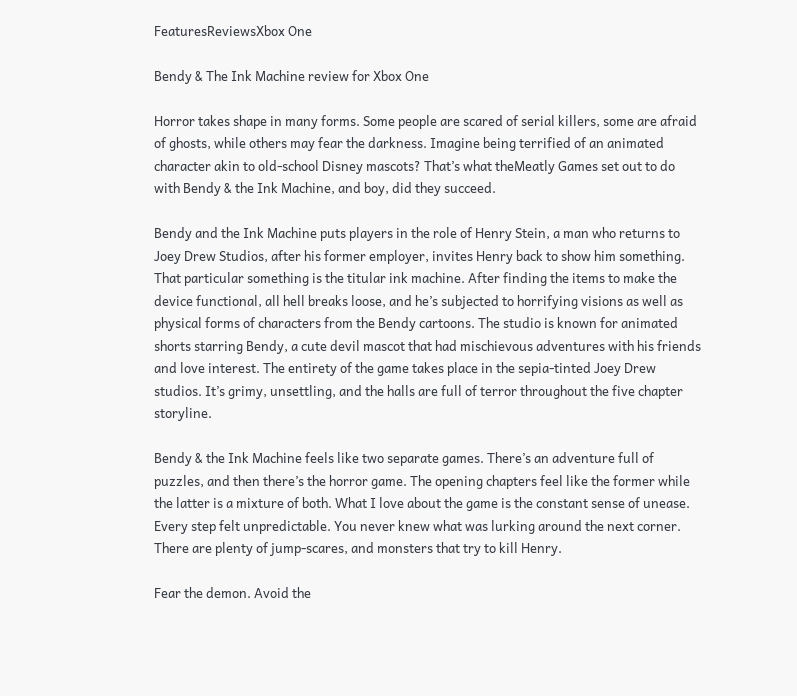FeaturesReviewsXbox One

Bendy & The Ink Machine review for Xbox One

Horror takes shape in many forms. Some people are scared of serial killers, some are afraid of ghosts, while others may fear the darkness. Imagine being terrified of an animated character akin to old-school Disney mascots? That’s what theMeatly Games set out to do with Bendy & the Ink Machine, and boy, did they succeed.

Bendy and the Ink Machine puts players in the role of Henry Stein, a man who returns to Joey Drew Studios, after his former employer, invites Henry back to show him something. That particular something is the titular ink machine. After finding the items to make the device functional, all hell breaks loose, and he’s subjected to horrifying visions as well as physical forms of characters from the Bendy cartoons. The studio is known for animated shorts starring Bendy, a cute devil mascot that had mischievous adventures with his friends and love interest. The entirety of the game takes place in the sepia-tinted Joey Drew studios. It’s grimy, unsettling, and the halls are full of terror throughout the five chapter storyline.

Bendy & the Ink Machine feels like two separate games. There’s an adventure full of puzzles, and then there’s the horror game. The opening chapters feel like the former while the latter is a mixture of both. What I love about the game is the constant sense of unease. Every step felt unpredictable. You never knew what was lurking around the next corner. There are plenty of jump-scares, and monsters that try to kill Henry.

Fear the demon. Avoid the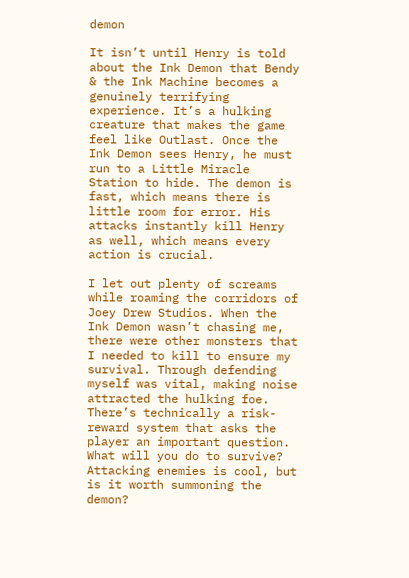demon

It isn’t until Henry is told about the Ink Demon that Bendy & the Ink Machine becomes a genuinely terrifying experience. It’s a hulking creature that makes the game feel like Outlast. Once the Ink Demon sees Henry, he must run to a Little Miracle Station to hide. The demon is fast, which means there is little room for error. His attacks instantly kill Henry as well, which means every action is crucial.

I let out plenty of screams while roaming the corridors of Joey Drew Studios. When the Ink Demon wasn’t chasing me, there were other monsters that I needed to kill to ensure my survival. Through defending myself was vital, making noise attracted the hulking foe. There’s technically a risk-reward system that asks the player an important question. What will you do to survive? Attacking enemies is cool, but is it worth summoning the demon?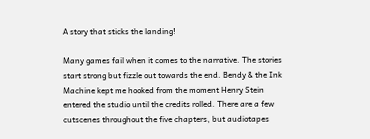A story that sticks the landing!

Many games fail when it comes to the narrative. The stories start strong but fizzle out towards the end. Bendy & the Ink Machine kept me hooked from the moment Henry Stein entered the studio until the credits rolled. There are a few cutscenes throughout the five chapters, but audiotapes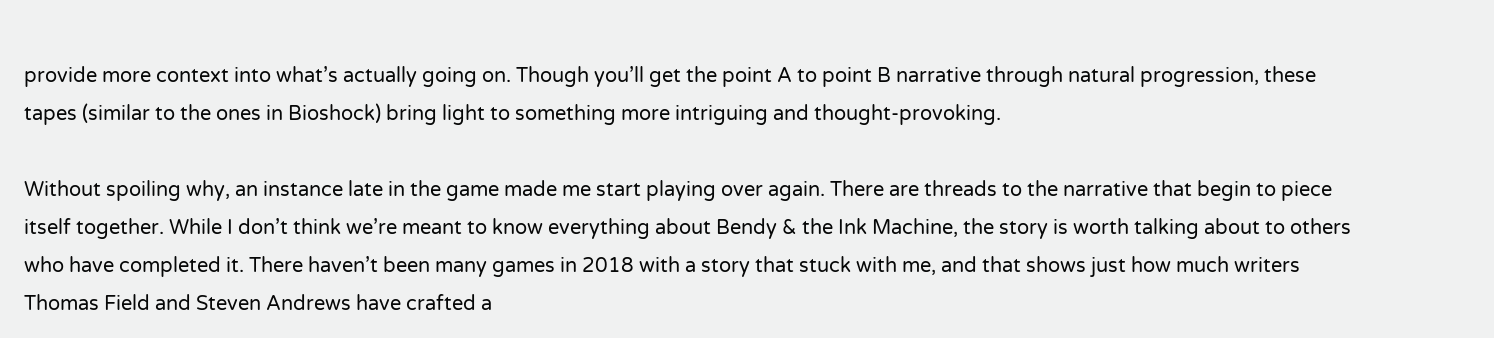provide more context into what’s actually going on. Though you’ll get the point A to point B narrative through natural progression, these tapes (similar to the ones in Bioshock) bring light to something more intriguing and thought-provoking.

Without spoiling why, an instance late in the game made me start playing over again. There are threads to the narrative that begin to piece itself together. While I don’t think we’re meant to know everything about Bendy & the Ink Machine, the story is worth talking about to others who have completed it. There haven’t been many games in 2018 with a story that stuck with me, and that shows just how much writers Thomas Field and Steven Andrews have crafted a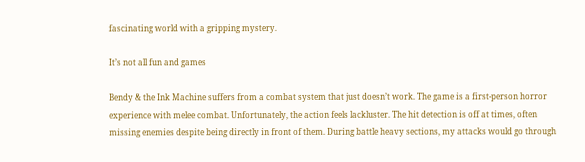fascinating world with a gripping mystery.

It’s not all fun and games

Bendy & the Ink Machine suffers from a combat system that just doesn’t work. The game is a first-person horror experience with melee combat. Unfortunately, the action feels lackluster. The hit detection is off at times, often missing enemies despite being directly in front of them. During battle heavy sections, my attacks would go through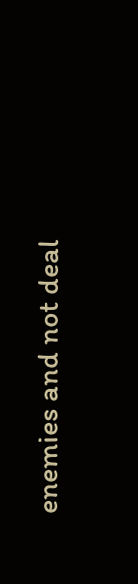enemies and not deal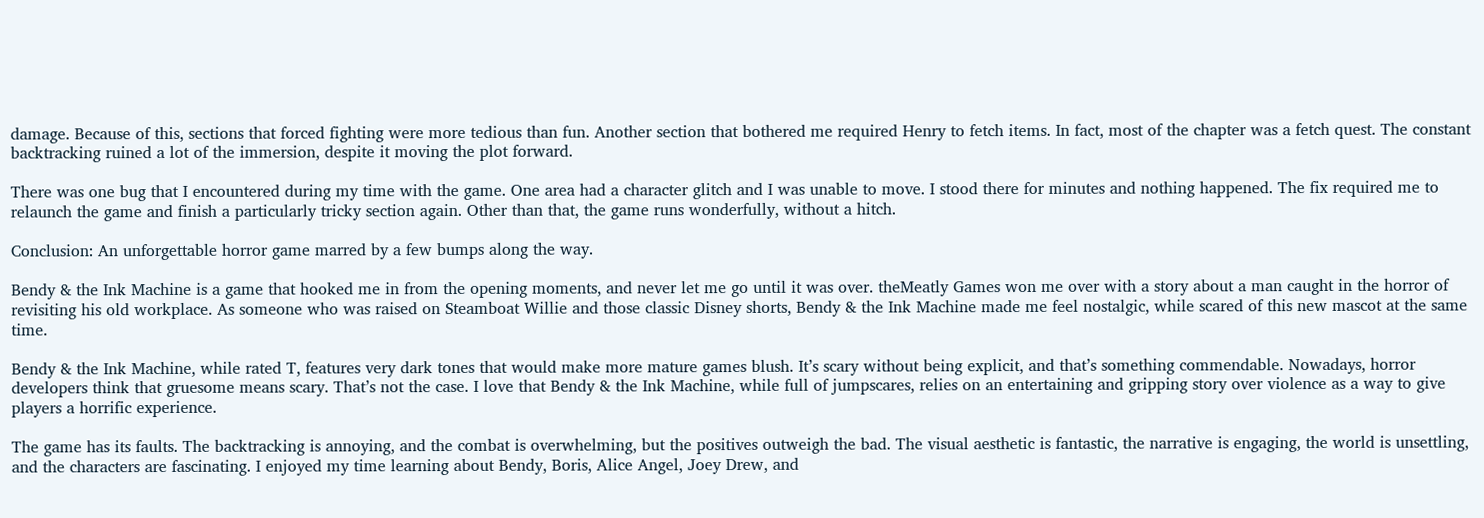damage. Because of this, sections that forced fighting were more tedious than fun. Another section that bothered me required Henry to fetch items. In fact, most of the chapter was a fetch quest. The constant backtracking ruined a lot of the immersion, despite it moving the plot forward.

There was one bug that I encountered during my time with the game. One area had a character glitch and I was unable to move. I stood there for minutes and nothing happened. The fix required me to relaunch the game and finish a particularly tricky section again. Other than that, the game runs wonderfully, without a hitch.

Conclusion: An unforgettable horror game marred by a few bumps along the way.

Bendy & the Ink Machine is a game that hooked me in from the opening moments, and never let me go until it was over. theMeatly Games won me over with a story about a man caught in the horror of revisiting his old workplace. As someone who was raised on Steamboat Willie and those classic Disney shorts, Bendy & the Ink Machine made me feel nostalgic, while scared of this new mascot at the same time.

Bendy & the Ink Machine, while rated T, features very dark tones that would make more mature games blush. It’s scary without being explicit, and that’s something commendable. Nowadays, horror developers think that gruesome means scary. That’s not the case. I love that Bendy & the Ink Machine, while full of jumpscares, relies on an entertaining and gripping story over violence as a way to give players a horrific experience.

The game has its faults. The backtracking is annoying, and the combat is overwhelming, but the positives outweigh the bad. The visual aesthetic is fantastic, the narrative is engaging, the world is unsettling, and the characters are fascinating. I enjoyed my time learning about Bendy, Boris, Alice Angel, Joey Drew, and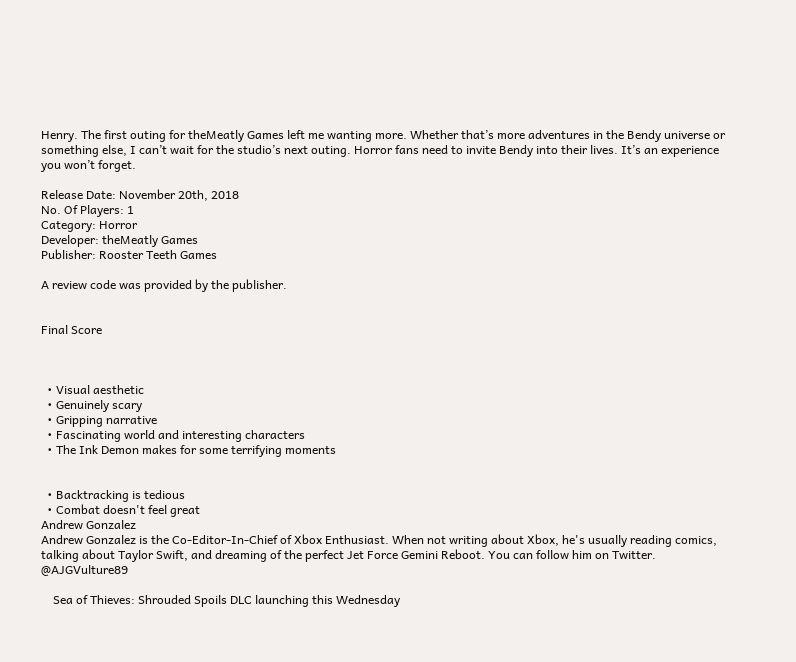Henry. The first outing for theMeatly Games left me wanting more. Whether that’s more adventures in the Bendy universe or something else, I can’t wait for the studio’s next outing. Horror fans need to invite Bendy into their lives. It’s an experience you won’t forget.

Release Date: November 20th, 2018
No. Of Players: 1
Category: Horror
Developer: theMeatly Games
Publisher: Rooster Teeth Games

A review code was provided by the publisher.


Final Score



  • Visual aesthetic
  • Genuinely scary
  • Gripping narrative
  • Fascinating world and interesting characters
  • The Ink Demon makes for some terrifying moments


  • Backtracking is tedious
  • Combat doesn't feel great
Andrew Gonzalez
Andrew Gonzalez is the Co-Editor-In-Chief of Xbox Enthusiast. When not writing about Xbox, he's usually reading comics, talking about Taylor Swift, and dreaming of the perfect Jet Force Gemini Reboot. You can follow him on Twitter. @AJGVulture89

    Sea of Thieves: Shrouded Spoils DLC launching this Wednesday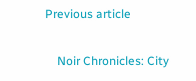Previous article

    Noir Chronicles: City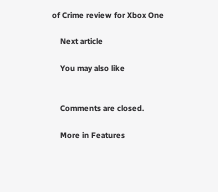of Crime review for Xbox One

    Next article

    You may also like


    Comments are closed.

    More in Features